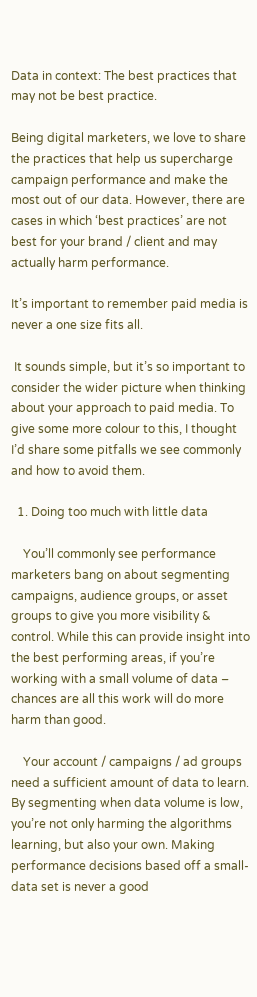Data in context: The best practices that may not be best practice.

Being digital marketers, we love to share the practices that help us supercharge campaign performance and make the most out of our data. However, there are cases in which ‘best practices’ are not best for your brand / client and may actually harm performance.

It’s important to remember paid media is never a one size fits all.

 It sounds simple, but it’s so important to consider the wider picture when thinking about your approach to paid media. To give some more colour to this, I thought I’d share some pitfalls we see commonly and how to avoid them.

  1. Doing too much with little data

    You’ll commonly see performance marketers bang on about segmenting campaigns, audience groups, or asset groups to give you more visibility & control. While this can provide insight into the best performing areas, if you’re working with a small volume of data – chances are all this work will do more harm than good.

    Your account / campaigns / ad groups need a sufficient amount of data to learn. By segmenting when data volume is low, you’re not only harming the algorithms learning, but also your own. Making performance decisions based off a small-data set is never a good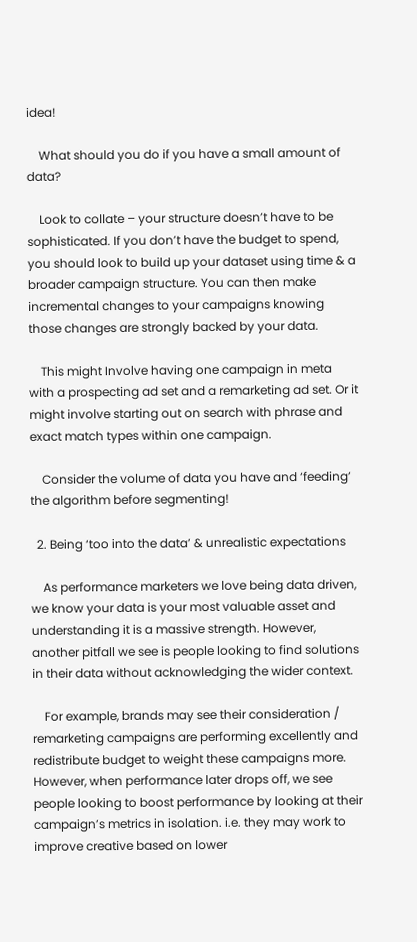idea!

    What should you do if you have a small amount of data?

    Look to collate – your structure doesn’t have to be sophisticated. If you don’t have the budget to spend, you should look to build up your dataset using time & a broader campaign structure. You can then make incremental changes to your campaigns knowing those changes are strongly backed by your data.

    This might Involve having one campaign in meta with a prospecting ad set and a remarketing ad set. Or it might involve starting out on search with phrase and exact match types within one campaign.

    Consider the volume of data you have and ‘feeding’ the algorithm before segmenting!

  2. Being ‘too into the data’ & unrealistic expectations

    As performance marketers we love being data driven, we know your data is your most valuable asset and understanding it is a massive strength. However, another pitfall we see is people looking to find solutions in their data without acknowledging the wider context.

    For example, brands may see their consideration / remarketing campaigns are performing excellently and redistribute budget to weight these campaigns more. However, when performance later drops off, we see people looking to boost performance by looking at their campaign’s metrics in isolation. i.e. they may work to improve creative based on lower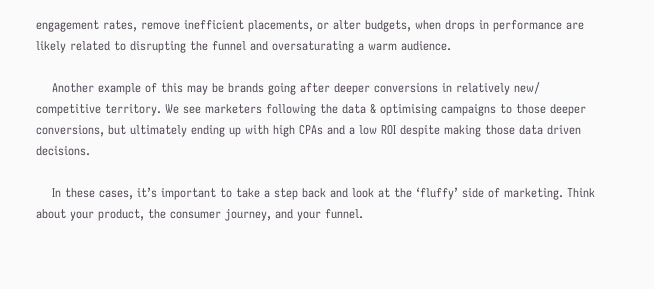engagement rates, remove inefficient placements, or alter budgets, when drops in performance are likely related to disrupting the funnel and oversaturating a warm audience.

    Another example of this may be brands going after deeper conversions in relatively new/ competitive territory. We see marketers following the data & optimising campaigns to those deeper conversions, but ultimately ending up with high CPAs and a low ROI despite making those data driven decisions.

    In these cases, it’s important to take a step back and look at the ‘fluffy’ side of marketing. Think about your product, the consumer journey, and your funnel.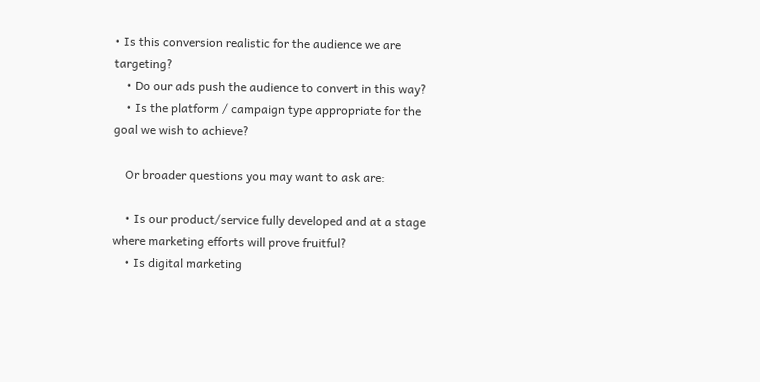• Is this conversion realistic for the audience we are targeting?
    • Do our ads push the audience to convert in this way?
    • Is the platform / campaign type appropriate for the goal we wish to achieve?

    Or broader questions you may want to ask are:

    • Is our product/service fully developed and at a stage where marketing efforts will prove fruitful?
    • Is digital marketing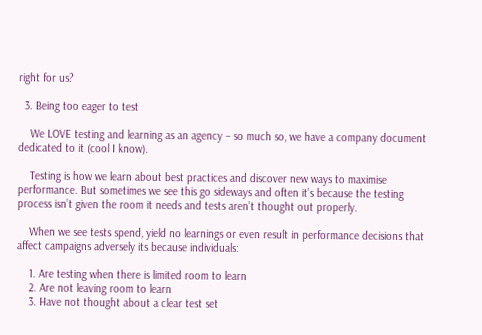right for us?

  3. Being too eager to test

    We LOVE testing and learning as an agency – so much so, we have a company document dedicated to it (cool I know).

    Testing is how we learn about best practices and discover new ways to maximise performance. But sometimes we see this go sideways and often it’s because the testing process isn’t given the room it needs and tests aren’t thought out properly.

    When we see tests spend, yield no learnings or even result in performance decisions that affect campaigns adversely its because individuals:

    1. Are testing when there is limited room to learn
    2. Are not leaving room to learn
    3. Have not thought about a clear test set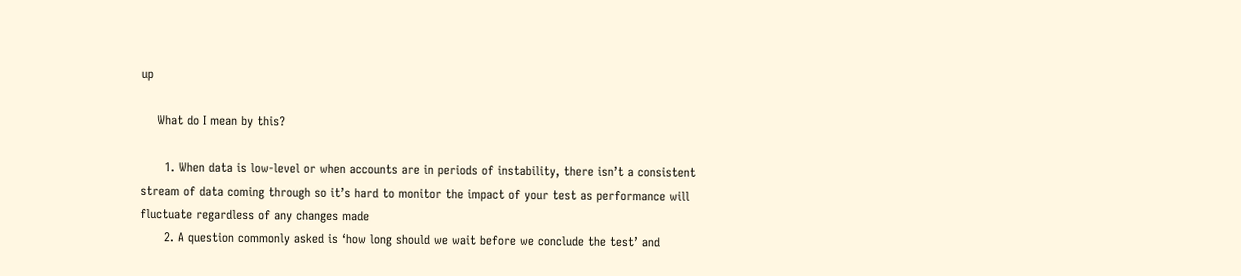up

    What do I mean by this?

      1. When data is low-level or when accounts are in periods of instability, there isn’t a consistent stream of data coming through so it’s hard to monitor the impact of your test as performance will fluctuate regardless of any changes made
      2. A question commonly asked is ‘how long should we wait before we conclude the test’ and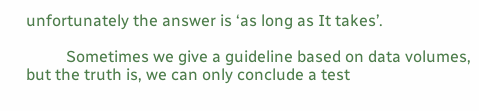unfortunately the answer is ‘as long as It takes’.

          Sometimes we give a guideline based on data volumes, but the truth is, we can only conclude a test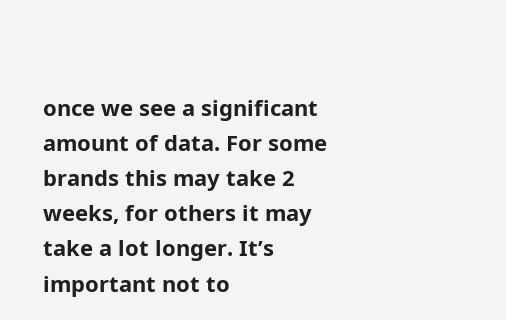once we see a significant amount of data. For some brands this may take 2 weeks, for others it may take a lot longer. It’s important not to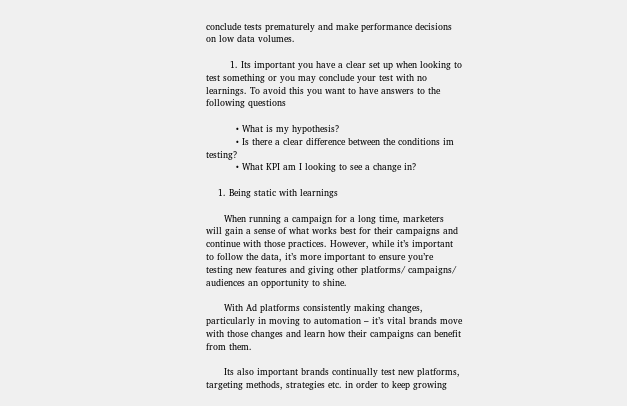conclude tests prematurely and make performance decisions on low data volumes.

        1. Its important you have a clear set up when looking to test something or you may conclude your test with no learnings. To avoid this you want to have answers to the following questions

          • What is my hypothesis?
          • Is there a clear difference between the conditions im testing?
          • What KPI am I looking to see a change in?

    1. Being static with learnings

      When running a campaign for a long time, marketers will gain a sense of what works best for their campaigns and continue with those practices. However, while it’s important to follow the data, it’s more important to ensure you’re testing new features and giving other platforms/ campaigns/ audiences an opportunity to shine.

      With Ad platforms consistently making changes, particularly in moving to automation – it’s vital brands move with those changes and learn how their campaigns can benefit from them.

      Its also important brands continually test new platforms, targeting methods, strategies etc. in order to keep growing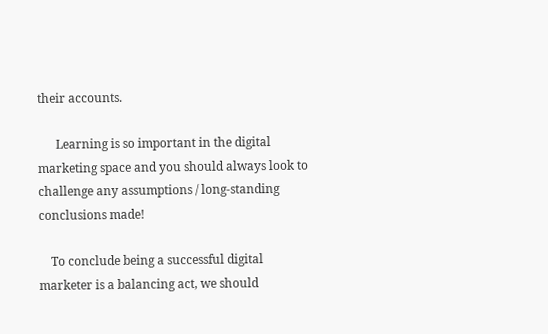their accounts.

      Learning is so important in the digital marketing space and you should always look to challenge any assumptions / long-standing conclusions made!

    To conclude being a successful digital marketer is a balancing act, we should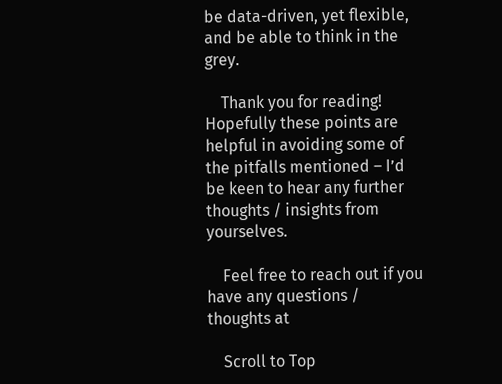be data-driven, yet flexible, and be able to think in the grey.

    Thank you for reading! Hopefully these points are helpful in avoiding some of the pitfalls mentioned – I’d be keen to hear any further thoughts / insights from yourselves.

    Feel free to reach out if you have any questions / thoughts at

    Scroll to Top